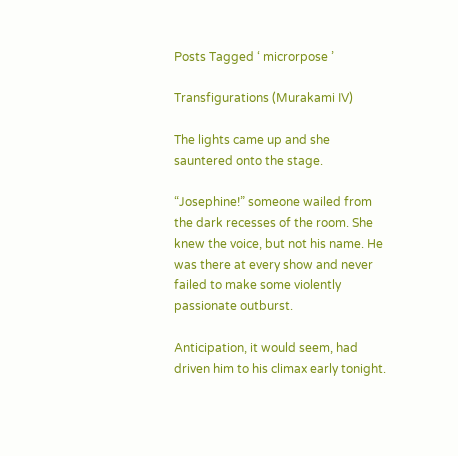Posts Tagged ‘ microrpose ’

Transfigurations (Murakami IV)

The lights came up and she sauntered onto the stage.

“Josephine!” someone wailed from the dark recesses of the room. She knew the voice, but not his name. He was there at every show and never failed to make some violently passionate outburst.

Anticipation, it would seem, had driven him to his climax early tonight.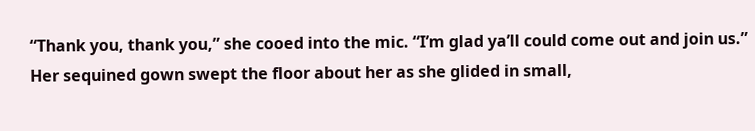“Thank you, thank you,” she cooed into the mic. “I’m glad ya’ll could come out and join us.” Her sequined gown swept the floor about her as she glided in small,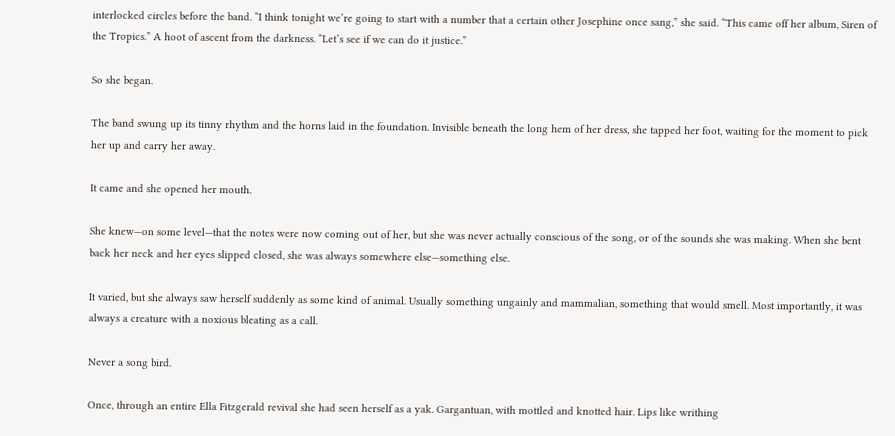interlocked circles before the band. “I think tonight we’re going to start with a number that a certain other Josephine once sang,” she said. “This came off her album, Siren of the Tropics.” A hoot of ascent from the darkness. “Let’s see if we can do it justice.”

So she began.

The band swung up its tinny rhythm and the horns laid in the foundation. Invisible beneath the long hem of her dress, she tapped her foot, waiting for the moment to pick her up and carry her away.

It came and she opened her mouth.

She knew—on some level—that the notes were now coming out of her, but she was never actually conscious of the song, or of the sounds she was making. When she bent back her neck and her eyes slipped closed, she was always somewhere else—something else.

It varied, but she always saw herself suddenly as some kind of animal. Usually something ungainly and mammalian, something that would smell. Most importantly, it was always a creature with a noxious bleating as a call.

Never a song bird.

Once, through an entire Ella Fitzgerald revival she had seen herself as a yak. Gargantuan, with mottled and knotted hair. Lips like writhing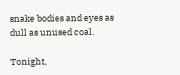snake bodies and eyes as dull as unused coal.

Tonight,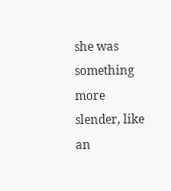she was something more slender, like an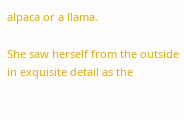alpaca or a llama.

She saw herself from the outside in exquisite detail as the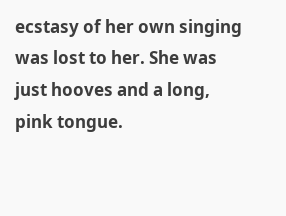ecstasy of her own singing was lost to her. She was just hooves and a long, pink tongue.